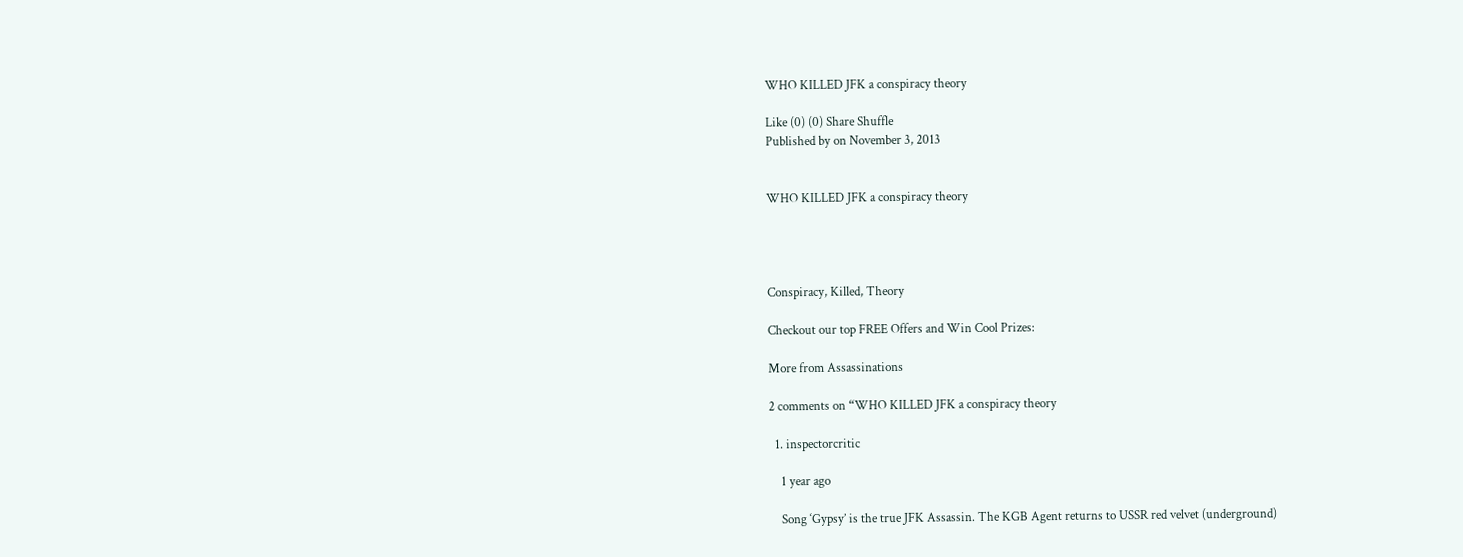WHO KILLED JFK a conspiracy theory

Like (0) (0) Share Shuffle
Published by on November 3, 2013


WHO KILLED JFK a conspiracy theory




Conspiracy, Killed, Theory

Checkout our top FREE Offers and Win Cool Prizes:

More from Assassinations

2 comments on “WHO KILLED JFK a conspiracy theory

  1. inspectorcritic

    1 year ago

    Song ‘Gypsy’ is the true JFK Assassin. The KGB Agent returns to USSR red velvet (underground)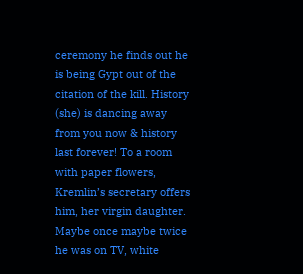ceremony he finds out he is being Gypt out of the citation of the kill. History (she) is dancing away from you now & history last forever! To a room with paper flowers, Kremlin’s secretary offers him, her virgin daughter. Maybe once maybe twice he was on TV, white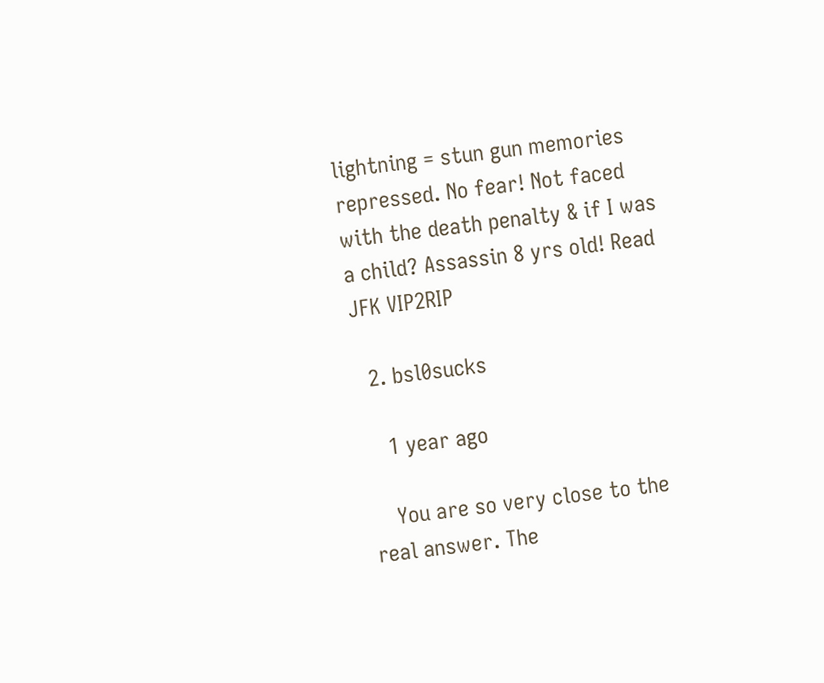lightning = stun gun memories repressed. No fear! Not faced with the death penalty & if I was a child? Assassin 8 yrs old! Read JFK VIP2RIP

  2. bsl0sucks

    1 year ago

    You are so very close to the real answer. The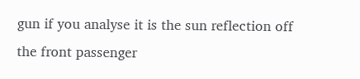gun if you analyse it is the sun reflection off the front passenger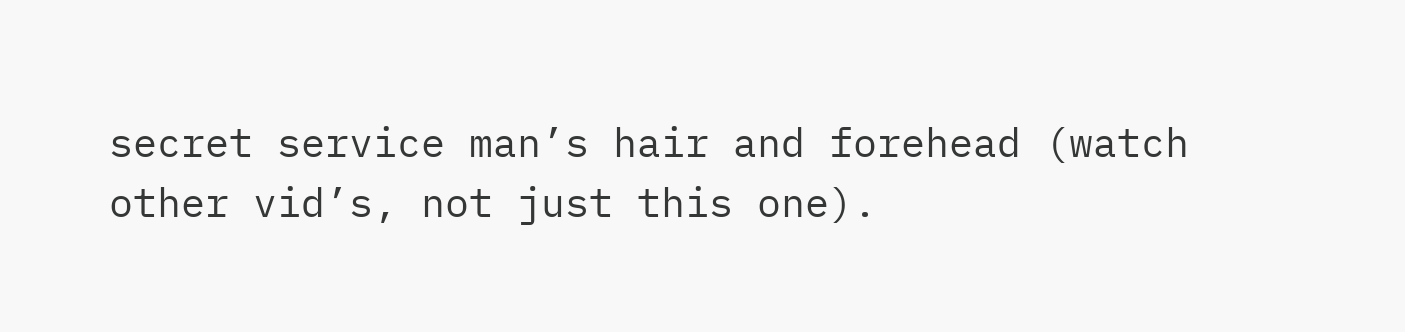secret service man’s hair and forehead (watch other vid’s, not just this one).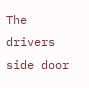The drivers side door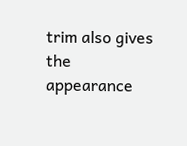trim also gives the appearance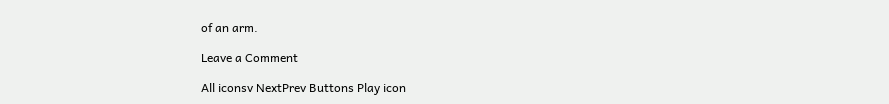of an arm.

Leave a Comment

All iconsv NextPrev Buttons Play icon